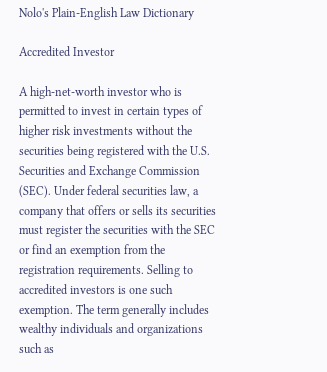Nolo's Plain-English Law Dictionary

Accredited Investor

A high-net-worth investor who is permitted to invest in certain types of higher risk investments without the securities being registered with the U.S. Securities and Exchange Commission (SEC). Under federal securities law, a company that offers or sells its securities must register the securities with the SEC or find an exemption from the registration requirements. Selling to accredited investors is one such exemption. The term generally includes wealthy individuals and organizations such as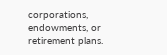corporations, endowments, or retirement plans.